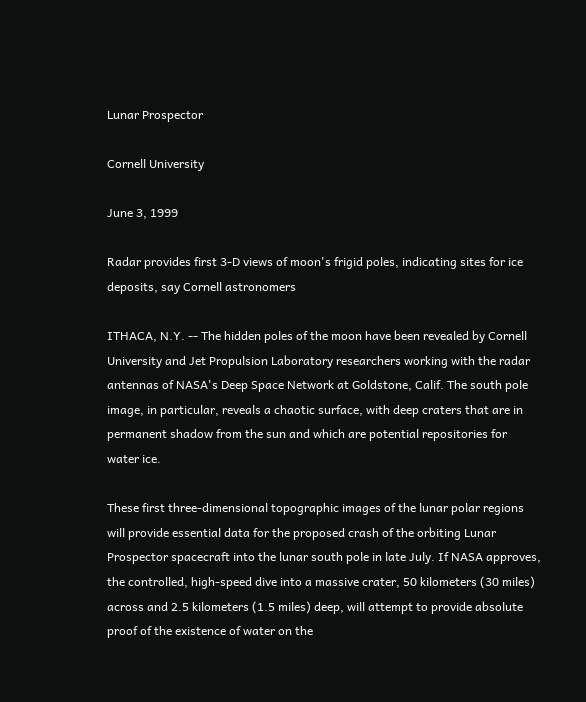Lunar Prospector

Cornell University

June 3, 1999

Radar provides first 3-D views of moon's frigid poles, indicating sites for ice deposits, say Cornell astronomers

ITHACA, N.Y. -- The hidden poles of the moon have been revealed by Cornell University and Jet Propulsion Laboratory researchers working with the radar antennas of NASA's Deep Space Network at Goldstone, Calif. The south pole image, in particular, reveals a chaotic surface, with deep craters that are in permanent shadow from the sun and which are potential repositories for water ice.

These first three-dimensional topographic images of the lunar polar regions will provide essential data for the proposed crash of the orbiting Lunar Prospector spacecraft into the lunar south pole in late July. If NASA approves, the controlled, high-speed dive into a massive crater, 50 kilometers (30 miles) across and 2.5 kilometers (1.5 miles) deep, will attempt to provide absolute proof of the existence of water on the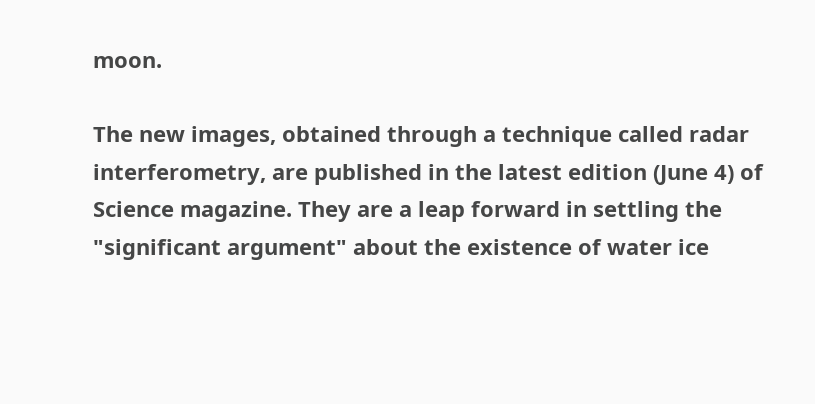moon.

The new images, obtained through a technique called radar interferometry, are published in the latest edition (June 4) of Science magazine. They are a leap forward in settling the "significant argument" about the existence of water ice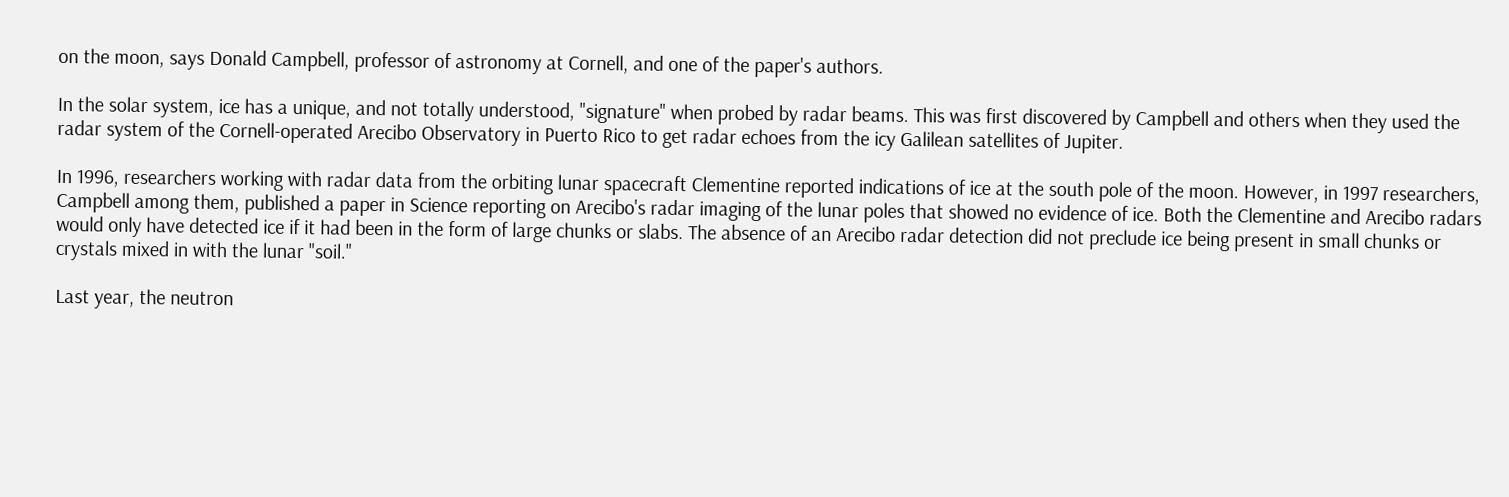on the moon, says Donald Campbell, professor of astronomy at Cornell, and one of the paper's authors.

In the solar system, ice has a unique, and not totally understood, "signature" when probed by radar beams. This was first discovered by Campbell and others when they used the radar system of the Cornell-operated Arecibo Observatory in Puerto Rico to get radar echoes from the icy Galilean satellites of Jupiter.

In 1996, researchers working with radar data from the orbiting lunar spacecraft Clementine reported indications of ice at the south pole of the moon. However, in 1997 researchers, Campbell among them, published a paper in Science reporting on Arecibo's radar imaging of the lunar poles that showed no evidence of ice. Both the Clementine and Arecibo radars would only have detected ice if it had been in the form of large chunks or slabs. The absence of an Arecibo radar detection did not preclude ice being present in small chunks or crystals mixed in with the lunar "soil."

Last year, the neutron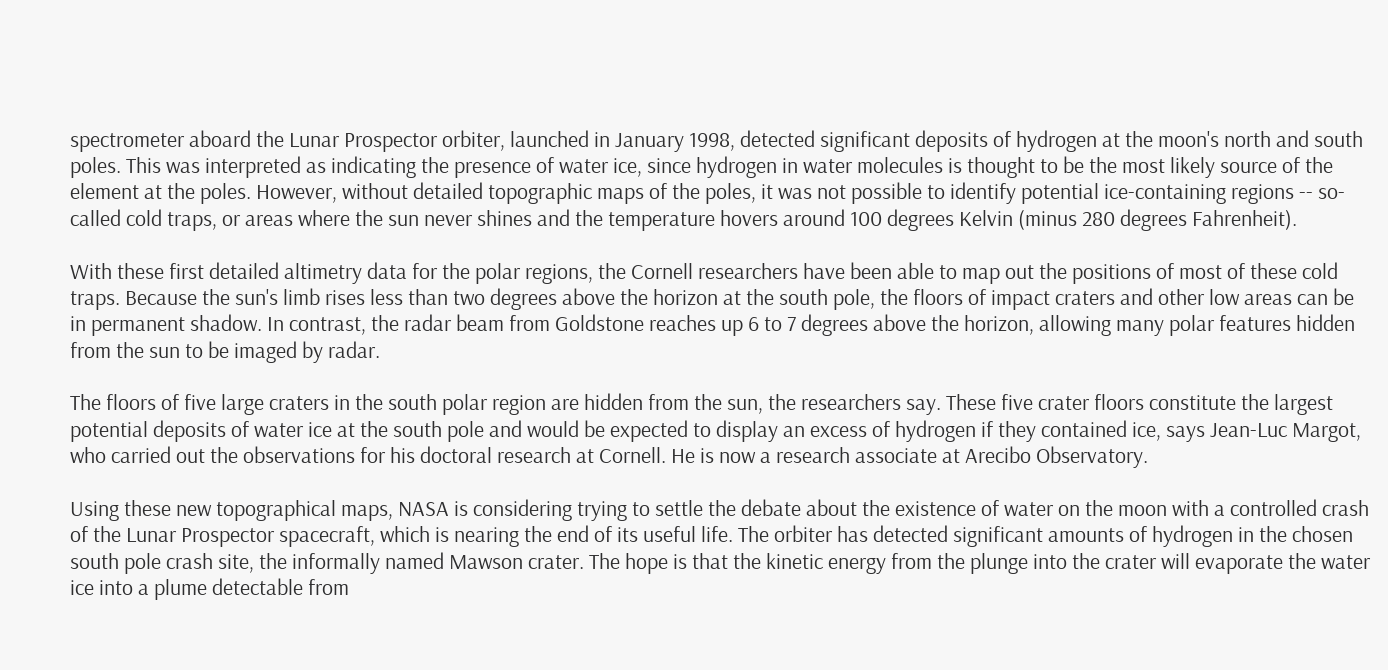spectrometer aboard the Lunar Prospector orbiter, launched in January 1998, detected significant deposits of hydrogen at the moon's north and south poles. This was interpreted as indicating the presence of water ice, since hydrogen in water molecules is thought to be the most likely source of the element at the poles. However, without detailed topographic maps of the poles, it was not possible to identify potential ice-containing regions -- so-called cold traps, or areas where the sun never shines and the temperature hovers around 100 degrees Kelvin (minus 280 degrees Fahrenheit).

With these first detailed altimetry data for the polar regions, the Cornell researchers have been able to map out the positions of most of these cold traps. Because the sun's limb rises less than two degrees above the horizon at the south pole, the floors of impact craters and other low areas can be in permanent shadow. In contrast, the radar beam from Goldstone reaches up 6 to 7 degrees above the horizon, allowing many polar features hidden from the sun to be imaged by radar.

The floors of five large craters in the south polar region are hidden from the sun, the researchers say. These five crater floors constitute the largest potential deposits of water ice at the south pole and would be expected to display an excess of hydrogen if they contained ice, says Jean-Luc Margot, who carried out the observations for his doctoral research at Cornell. He is now a research associate at Arecibo Observatory.

Using these new topographical maps, NASA is considering trying to settle the debate about the existence of water on the moon with a controlled crash of the Lunar Prospector spacecraft, which is nearing the end of its useful life. The orbiter has detected significant amounts of hydrogen in the chosen south pole crash site, the informally named Mawson crater. The hope is that the kinetic energy from the plunge into the crater will evaporate the water ice into a plume detectable from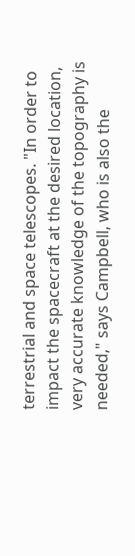terrestrial and space telescopes. "In order to impact the spacecraft at the desired location, very accurate knowledge of the topography is needed," says Campbell, who is also the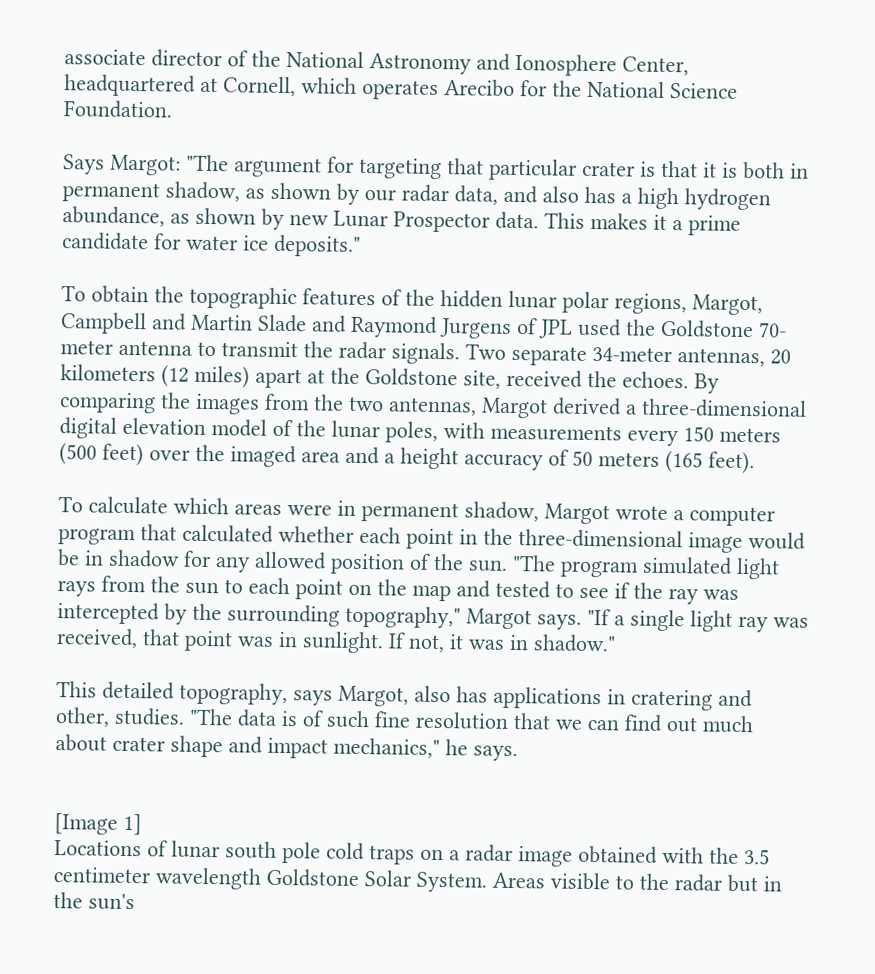associate director of the National Astronomy and Ionosphere Center, headquartered at Cornell, which operates Arecibo for the National Science Foundation.

Says Margot: "The argument for targeting that particular crater is that it is both in permanent shadow, as shown by our radar data, and also has a high hydrogen abundance, as shown by new Lunar Prospector data. This makes it a prime candidate for water ice deposits."

To obtain the topographic features of the hidden lunar polar regions, Margot, Campbell and Martin Slade and Raymond Jurgens of JPL used the Goldstone 70-meter antenna to transmit the radar signals. Two separate 34-meter antennas, 20 kilometers (12 miles) apart at the Goldstone site, received the echoes. By comparing the images from the two antennas, Margot derived a three-dimensional digital elevation model of the lunar poles, with measurements every 150 meters (500 feet) over the imaged area and a height accuracy of 50 meters (165 feet).

To calculate which areas were in permanent shadow, Margot wrote a computer program that calculated whether each point in the three-dimensional image would be in shadow for any allowed position of the sun. "The program simulated light rays from the sun to each point on the map and tested to see if the ray was intercepted by the surrounding topography," Margot says. "If a single light ray was received, that point was in sunlight. If not, it was in shadow."

This detailed topography, says Margot, also has applications in cratering and other, studies. "The data is of such fine resolution that we can find out much about crater shape and impact mechanics," he says.


[Image 1]
Locations of lunar south pole cold traps on a radar image obtained with the 3.5 centimeter wavelength Goldstone Solar System. Areas visible to the radar but in the sun's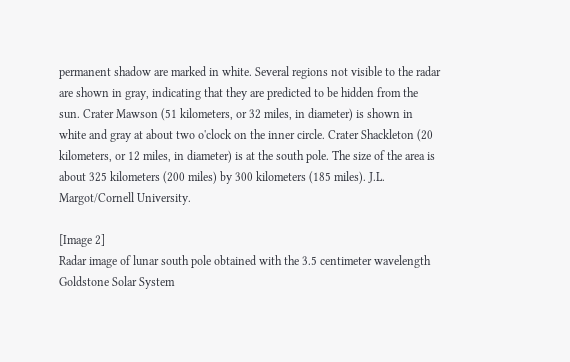permanent shadow are marked in white. Several regions not visible to the radar are shown in gray, indicating that they are predicted to be hidden from the sun. Crater Mawson (51 kilometers, or 32 miles, in diameter) is shown in white and gray at about two o'clock on the inner circle. Crater Shackleton (20 kilometers, or 12 miles, in diameter) is at the south pole. The size of the area is about 325 kilometers (200 miles) by 300 kilometers (185 miles). J.L. Margot/Cornell University.

[Image 2]
Radar image of lunar south pole obtained with the 3.5 centimeter wavelength Goldstone Solar System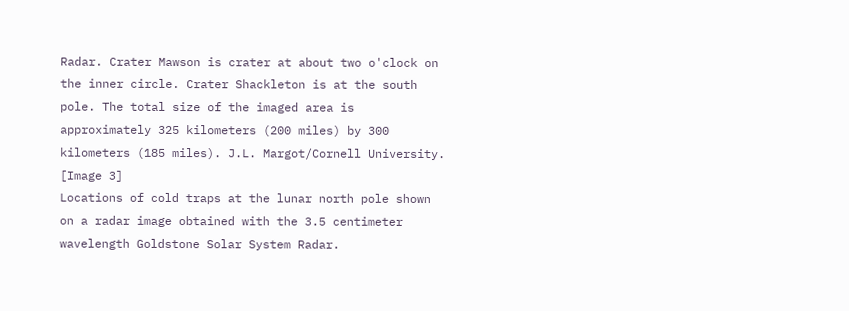Radar. Crater Mawson is crater at about two o'clock on the inner circle. Crater Shackleton is at the south pole. The total size of the imaged area is approximately 325 kilometers (200 miles) by 300 kilometers (185 miles). J.L. Margot/Cornell University. [Image 3]
Locations of cold traps at the lunar north pole shown on a radar image obtained with the 3.5 centimeter wavelength Goldstone Solar System Radar.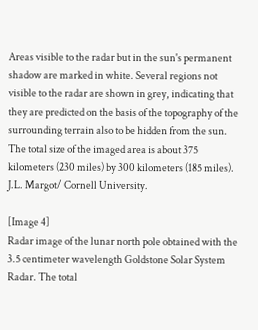Areas visible to the radar but in the sun's permanent shadow are marked in white. Several regions not visible to the radar are shown in grey, indicating that they are predicted on the basis of the topography of the surrounding terrain also to be hidden from the sun. The total size of the imaged area is about 375 kilometers (230 miles) by 300 kilometers (185 miles). J.L. Margot/ Cornell University.

[Image 4]
Radar image of the lunar north pole obtained with the 3.5 centimeter wavelength Goldstone Solar System Radar. The total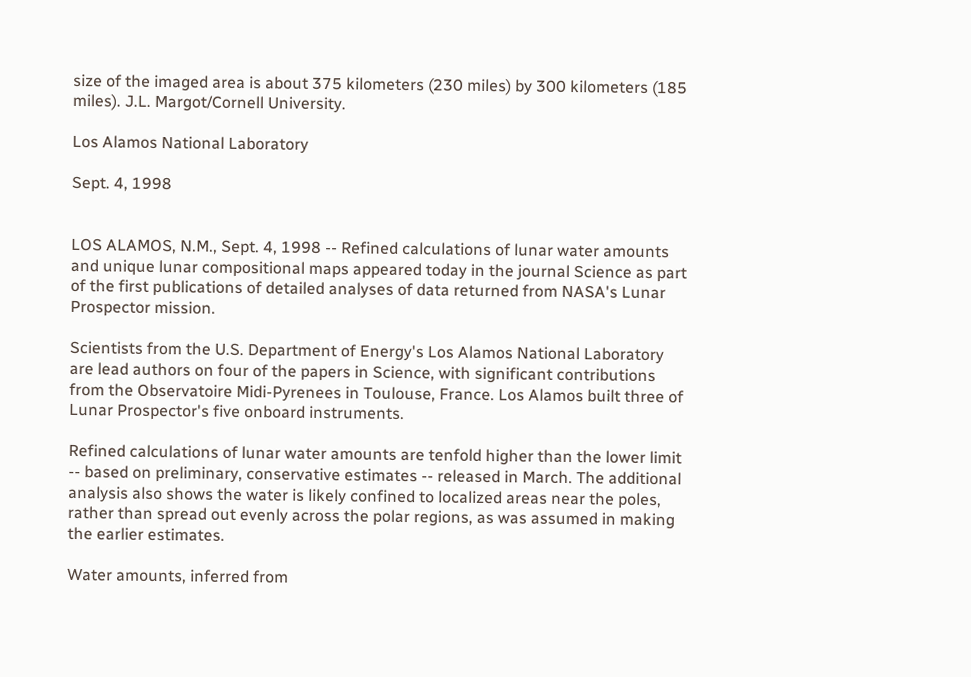size of the imaged area is about 375 kilometers (230 miles) by 300 kilometers (185 miles). J.L. Margot/Cornell University.

Los Alamos National Laboratory

Sept. 4, 1998


LOS ALAMOS, N.M., Sept. 4, 1998 -- Refined calculations of lunar water amounts and unique lunar compositional maps appeared today in the journal Science as part of the first publications of detailed analyses of data returned from NASA's Lunar Prospector mission.

Scientists from the U.S. Department of Energy's Los Alamos National Laboratory are lead authors on four of the papers in Science, with significant contributions from the Observatoire Midi-Pyrenees in Toulouse, France. Los Alamos built three of Lunar Prospector's five onboard instruments.

Refined calculations of lunar water amounts are tenfold higher than the lower limit -- based on preliminary, conservative estimates -- released in March. The additional analysis also shows the water is likely confined to localized areas near the poles, rather than spread out evenly across the polar regions, as was assumed in making the earlier estimates.

Water amounts, inferred from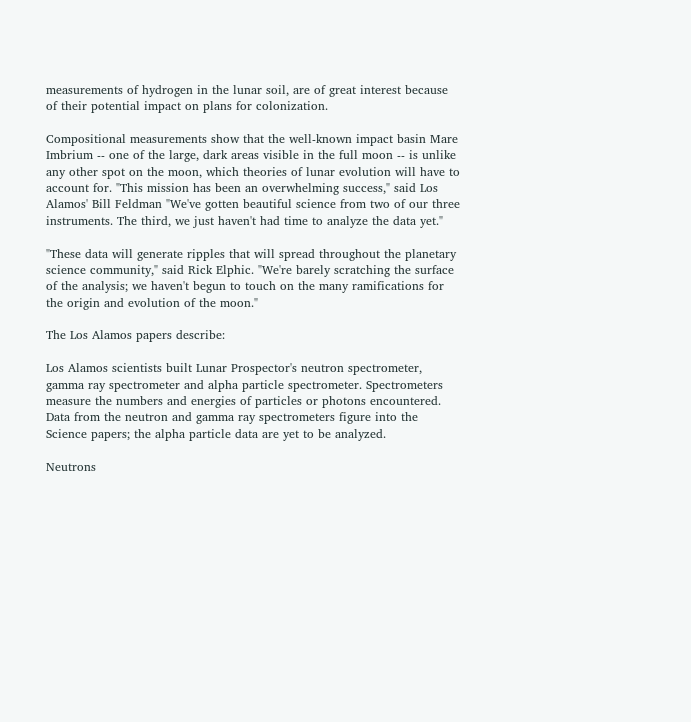measurements of hydrogen in the lunar soil, are of great interest because of their potential impact on plans for colonization.

Compositional measurements show that the well-known impact basin Mare Imbrium -- one of the large, dark areas visible in the full moon -- is unlike any other spot on the moon, which theories of lunar evolution will have to account for. "This mission has been an overwhelming success," said Los Alamos' Bill Feldman "We've gotten beautiful science from two of our three instruments. The third, we just haven't had time to analyze the data yet."

"These data will generate ripples that will spread throughout the planetary science community," said Rick Elphic. "We're barely scratching the surface of the analysis; we haven't begun to touch on the many ramifications for the origin and evolution of the moon."

The Los Alamos papers describe:

Los Alamos scientists built Lunar Prospector's neutron spectrometer, gamma ray spectrometer and alpha particle spectrometer. Spectrometers measure the numbers and energies of particles or photons encountered. Data from the neutron and gamma ray spectrometers figure into the Science papers; the alpha particle data are yet to be analyzed.

Neutrons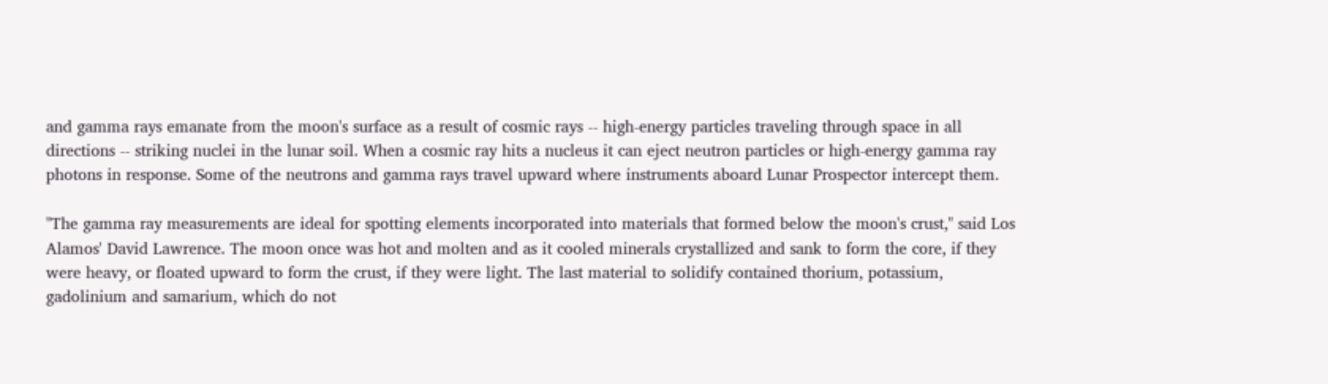and gamma rays emanate from the moon's surface as a result of cosmic rays -- high-energy particles traveling through space in all directions -- striking nuclei in the lunar soil. When a cosmic ray hits a nucleus it can eject neutron particles or high-energy gamma ray photons in response. Some of the neutrons and gamma rays travel upward where instruments aboard Lunar Prospector intercept them.

"The gamma ray measurements are ideal for spotting elements incorporated into materials that formed below the moon's crust," said Los Alamos' David Lawrence. The moon once was hot and molten and as it cooled minerals crystallized and sank to form the core, if they were heavy, or floated upward to form the crust, if they were light. The last material to solidify contained thorium, potassium, gadolinium and samarium, which do not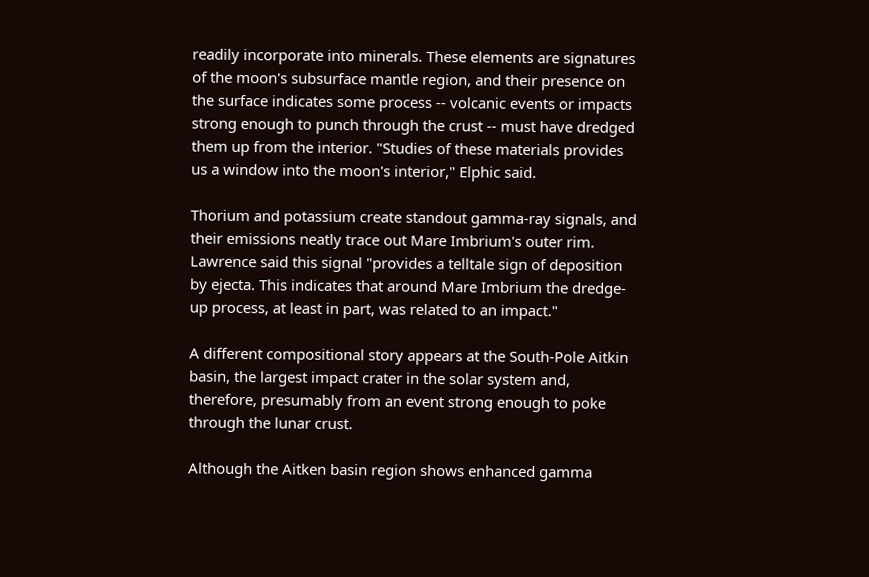readily incorporate into minerals. These elements are signatures of the moon's subsurface mantle region, and their presence on the surface indicates some process -- volcanic events or impacts strong enough to punch through the crust -- must have dredged them up from the interior. "Studies of these materials provides us a window into the moon's interior," Elphic said.

Thorium and potassium create standout gamma-ray signals, and their emissions neatly trace out Mare Imbrium's outer rim. Lawrence said this signal "provides a telltale sign of deposition by ejecta. This indicates that around Mare Imbrium the dredge-up process, at least in part, was related to an impact."

A different compositional story appears at the South-Pole Aitkin basin, the largest impact crater in the solar system and, therefore, presumably from an event strong enough to poke through the lunar crust.

Although the Aitken basin region shows enhanced gamma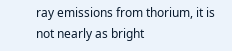ray emissions from thorium, it is not nearly as bright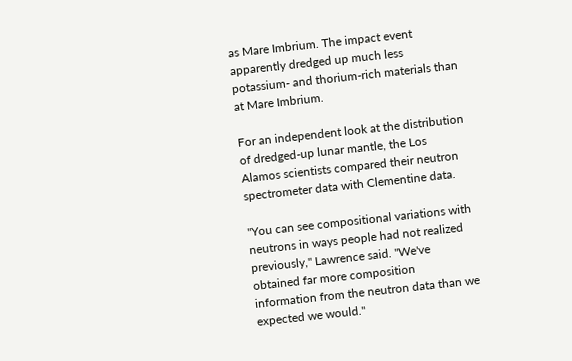as Mare Imbrium. The impact event apparently dredged up much less potassium- and thorium-rich materials than at Mare Imbrium.

For an independent look at the distribution of dredged-up lunar mantle, the Los Alamos scientists compared their neutron spectrometer data with Clementine data.

"You can see compositional variations with neutrons in ways people had not realized previously," Lawrence said. "We've obtained far more composition information from the neutron data than we expected we would."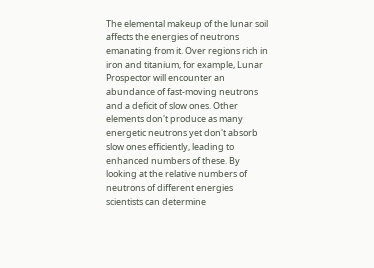The elemental makeup of the lunar soil affects the energies of neutrons emanating from it. Over regions rich in iron and titanium, for example, Lunar Prospector will encounter an abundance of fast-moving neutrons and a deficit of slow ones. Other elements don't produce as many energetic neutrons yet don't absorb slow ones efficiently, leading to enhanced numbers of these. By looking at the relative numbers of neutrons of different energies scientists can determine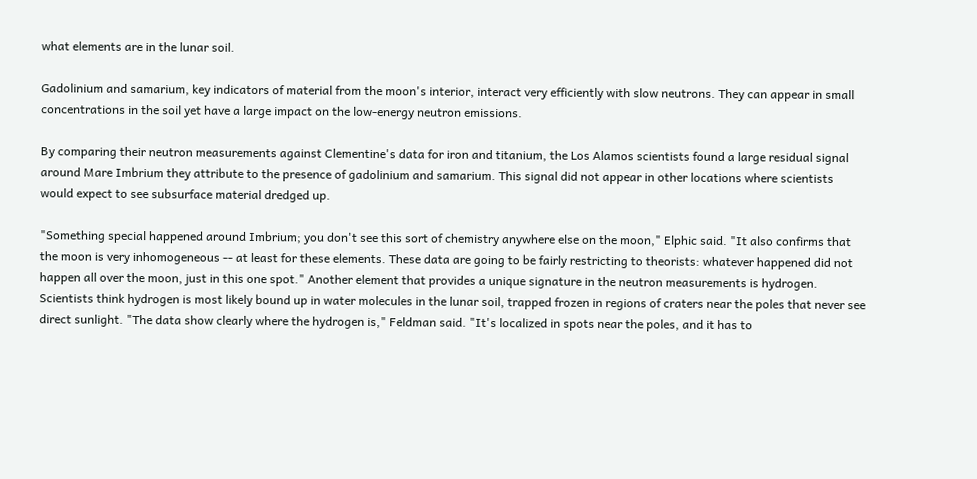what elements are in the lunar soil.

Gadolinium and samarium, key indicators of material from the moon's interior, interact very efficiently with slow neutrons. They can appear in small concentrations in the soil yet have a large impact on the low-energy neutron emissions.

By comparing their neutron measurements against Clementine's data for iron and titanium, the Los Alamos scientists found a large residual signal around Mare Imbrium they attribute to the presence of gadolinium and samarium. This signal did not appear in other locations where scientists would expect to see subsurface material dredged up.

"Something special happened around Imbrium; you don't see this sort of chemistry anywhere else on the moon," Elphic said. "It also confirms that the moon is very inhomogeneous -- at least for these elements. These data are going to be fairly restricting to theorists: whatever happened did not happen all over the moon, just in this one spot." Another element that provides a unique signature in the neutron measurements is hydrogen. Scientists think hydrogen is most likely bound up in water molecules in the lunar soil, trapped frozen in regions of craters near the poles that never see direct sunlight. "The data show clearly where the hydrogen is," Feldman said. "It's localized in spots near the poles, and it has to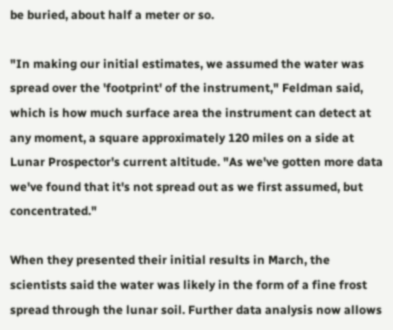be buried, about half a meter or so.

"In making our initial estimates, we assumed the water was spread over the 'footprint' of the instrument," Feldman said, which is how much surface area the instrument can detect at any moment, a square approximately 120 miles on a side at Lunar Prospector's current altitude. "As we've gotten more data we've found that it's not spread out as we first assumed, but concentrated."

When they presented their initial results in March, the scientists said the water was likely in the form of a fine frost spread through the lunar soil. Further data analysis now allows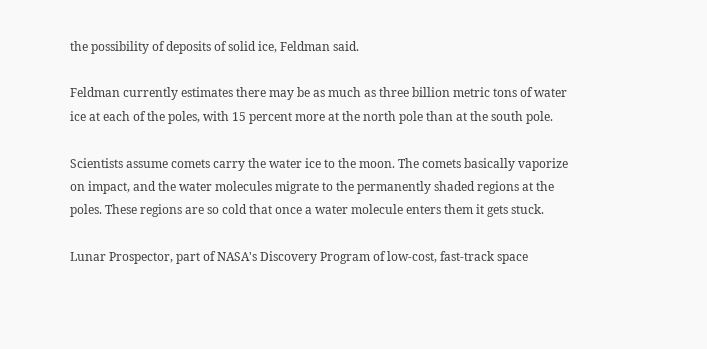the possibility of deposits of solid ice, Feldman said.

Feldman currently estimates there may be as much as three billion metric tons of water ice at each of the poles, with 15 percent more at the north pole than at the south pole.

Scientists assume comets carry the water ice to the moon. The comets basically vaporize on impact, and the water molecules migrate to the permanently shaded regions at the poles. These regions are so cold that once a water molecule enters them it gets stuck.

Lunar Prospector, part of NASA's Discovery Program of low-cost, fast-track space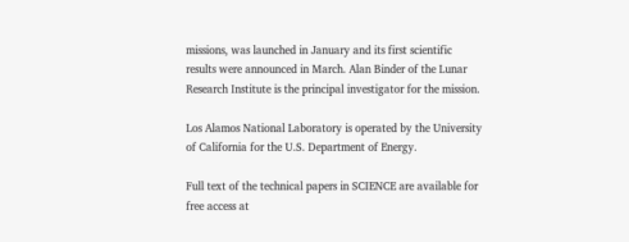missions, was launched in January and its first scientific results were announced in March. Alan Binder of the Lunar Research Institute is the principal investigator for the mission.

Los Alamos National Laboratory is operated by the University of California for the U.S. Department of Energy.

Full text of the technical papers in SCIENCE are available for free access at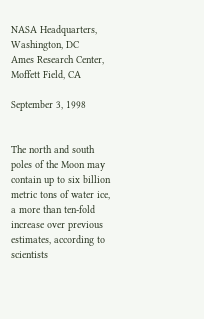NASA Headquarters, Washington, DC
Ames Research Center, Moffett Field, CA

September 3, 1998


The north and south poles of the Moon may contain up to six billion metric tons of water ice, a more than ten-fold increase over previous estimates, according to scientists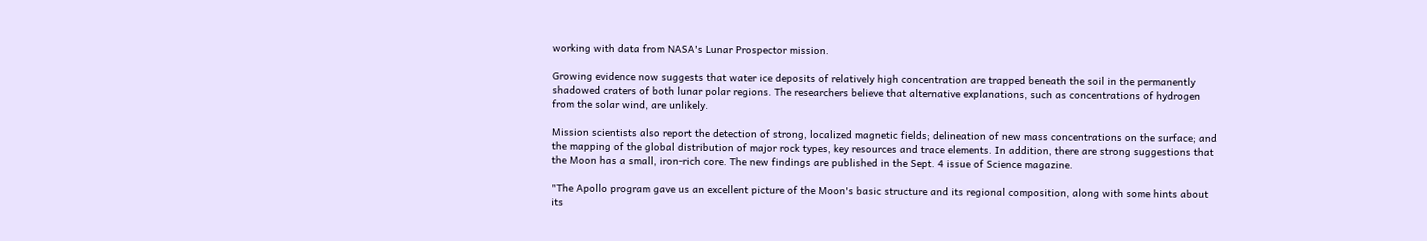working with data from NASA's Lunar Prospector mission.

Growing evidence now suggests that water ice deposits of relatively high concentration are trapped beneath the soil in the permanently shadowed craters of both lunar polar regions. The researchers believe that alternative explanations, such as concentrations of hydrogen from the solar wind, are unlikely.

Mission scientists also report the detection of strong, localized magnetic fields; delineation of new mass concentrations on the surface; and the mapping of the global distribution of major rock types, key resources and trace elements. In addition, there are strong suggestions that the Moon has a small, iron-rich core. The new findings are published in the Sept. 4 issue of Science magazine.

"The Apollo program gave us an excellent picture of the Moon's basic structure and its regional composition, along with some hints about its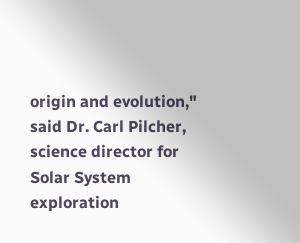origin and evolution," said Dr. Carl Pilcher, science director for Solar System exploration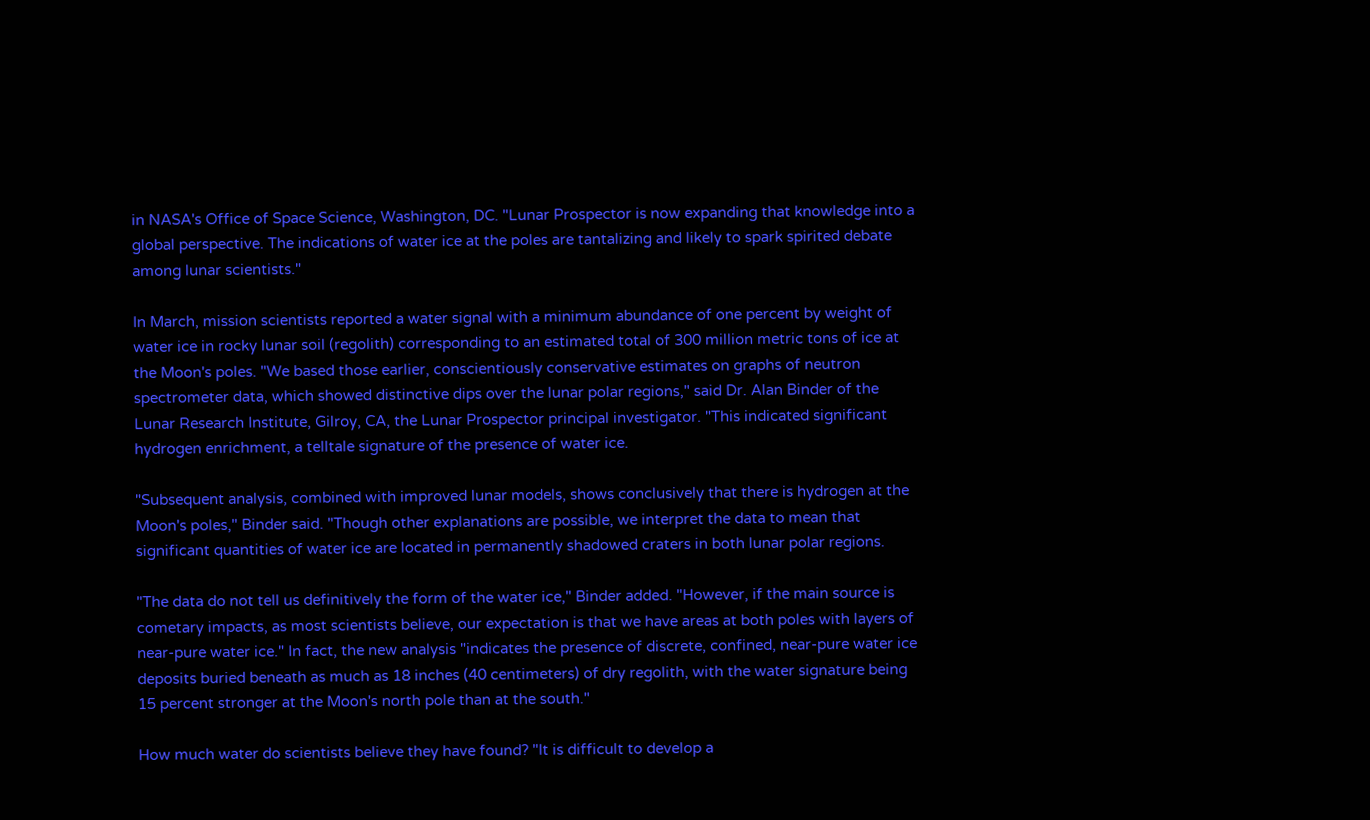in NASA's Office of Space Science, Washington, DC. "Lunar Prospector is now expanding that knowledge into a global perspective. The indications of water ice at the poles are tantalizing and likely to spark spirited debate among lunar scientists."

In March, mission scientists reported a water signal with a minimum abundance of one percent by weight of water ice in rocky lunar soil (regolith) corresponding to an estimated total of 300 million metric tons of ice at the Moon's poles. "We based those earlier, conscientiously conservative estimates on graphs of neutron spectrometer data, which showed distinctive dips over the lunar polar regions," said Dr. Alan Binder of the Lunar Research Institute, Gilroy, CA, the Lunar Prospector principal investigator. "This indicated significant hydrogen enrichment, a telltale signature of the presence of water ice.

"Subsequent analysis, combined with improved lunar models, shows conclusively that there is hydrogen at the Moon's poles," Binder said. "Though other explanations are possible, we interpret the data to mean that significant quantities of water ice are located in permanently shadowed craters in both lunar polar regions.

"The data do not tell us definitively the form of the water ice," Binder added. "However, if the main source is cometary impacts, as most scientists believe, our expectation is that we have areas at both poles with layers of near-pure water ice." In fact, the new analysis "indicates the presence of discrete, confined, near-pure water ice deposits buried beneath as much as 18 inches (40 centimeters) of dry regolith, with the water signature being 15 percent stronger at the Moon's north pole than at the south."

How much water do scientists believe they have found? "It is difficult to develop a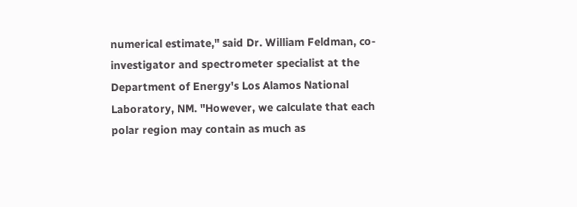numerical estimate," said Dr. William Feldman, co-investigator and spectrometer specialist at the Department of Energy's Los Alamos National Laboratory, NM. "However, we calculate that each polar region may contain as much as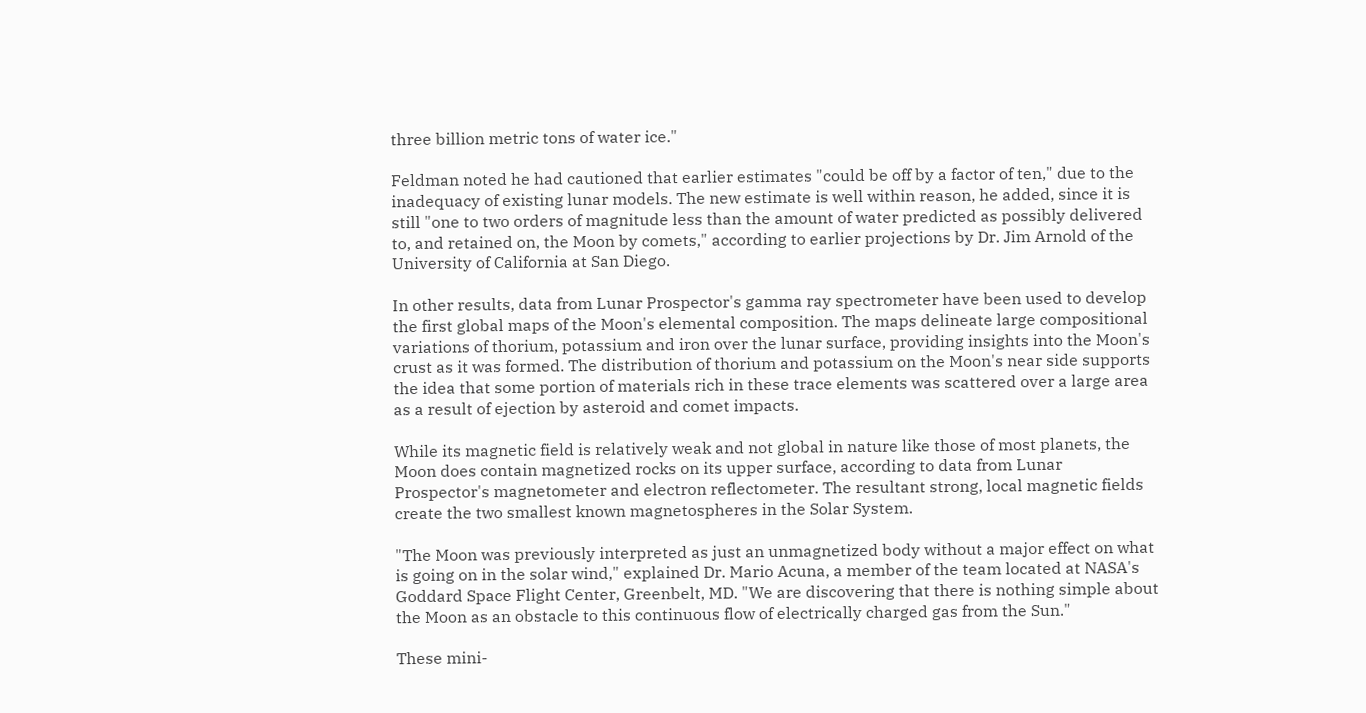three billion metric tons of water ice."

Feldman noted he had cautioned that earlier estimates "could be off by a factor of ten," due to the inadequacy of existing lunar models. The new estimate is well within reason, he added, since it is still "one to two orders of magnitude less than the amount of water predicted as possibly delivered to, and retained on, the Moon by comets," according to earlier projections by Dr. Jim Arnold of the University of California at San Diego.

In other results, data from Lunar Prospector's gamma ray spectrometer have been used to develop the first global maps of the Moon's elemental composition. The maps delineate large compositional variations of thorium, potassium and iron over the lunar surface, providing insights into the Moon's crust as it was formed. The distribution of thorium and potassium on the Moon's near side supports the idea that some portion of materials rich in these trace elements was scattered over a large area as a result of ejection by asteroid and comet impacts.

While its magnetic field is relatively weak and not global in nature like those of most planets, the Moon does contain magnetized rocks on its upper surface, according to data from Lunar Prospector's magnetometer and electron reflectometer. The resultant strong, local magnetic fields create the two smallest known magnetospheres in the Solar System.

"The Moon was previously interpreted as just an unmagnetized body without a major effect on what is going on in the solar wind," explained Dr. Mario Acuna, a member of the team located at NASA's Goddard Space Flight Center, Greenbelt, MD. "We are discovering that there is nothing simple about the Moon as an obstacle to this continuous flow of electrically charged gas from the Sun."

These mini-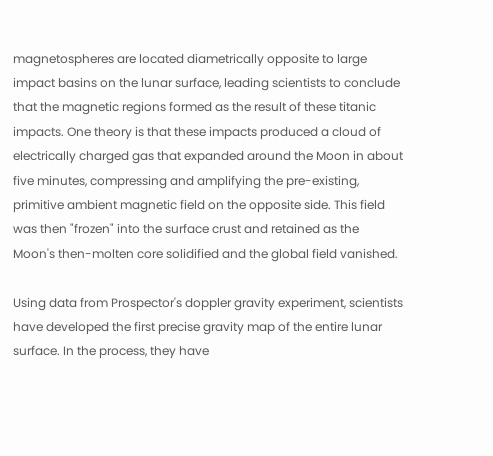magnetospheres are located diametrically opposite to large impact basins on the lunar surface, leading scientists to conclude that the magnetic regions formed as the result of these titanic impacts. One theory is that these impacts produced a cloud of electrically charged gas that expanded around the Moon in about five minutes, compressing and amplifying the pre-existing, primitive ambient magnetic field on the opposite side. This field was then "frozen" into the surface crust and retained as the Moon's then-molten core solidified and the global field vanished.

Using data from Prospector's doppler gravity experiment, scientists have developed the first precise gravity map of the entire lunar surface. In the process, they have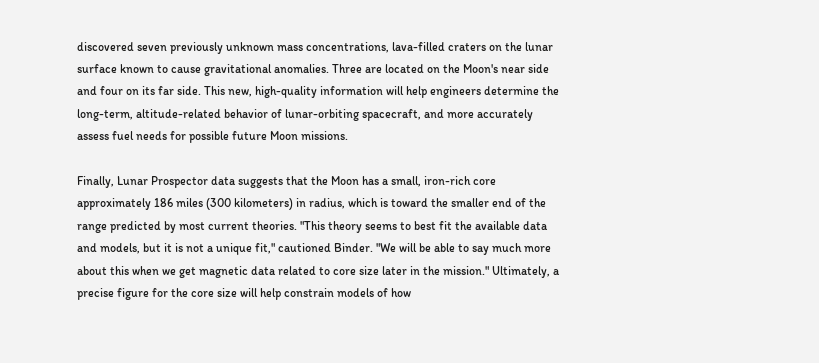discovered seven previously unknown mass concentrations, lava-filled craters on the lunar surface known to cause gravitational anomalies. Three are located on the Moon's near side and four on its far side. This new, high-quality information will help engineers determine the long-term, altitude-related behavior of lunar-orbiting spacecraft, and more accurately assess fuel needs for possible future Moon missions.

Finally, Lunar Prospector data suggests that the Moon has a small, iron-rich core approximately 186 miles (300 kilometers) in radius, which is toward the smaller end of the range predicted by most current theories. "This theory seems to best fit the available data and models, but it is not a unique fit," cautioned Binder. "We will be able to say much more about this when we get magnetic data related to core size later in the mission." Ultimately, a precise figure for the core size will help constrain models of how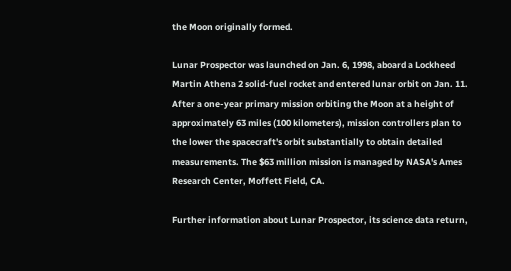the Moon originally formed.

Lunar Prospector was launched on Jan. 6, 1998, aboard a Lockheed Martin Athena 2 solid-fuel rocket and entered lunar orbit on Jan. 11. After a one-year primary mission orbiting the Moon at a height of approximately 63 miles (100 kilometers), mission controllers plan to the lower the spacecraft's orbit substantially to obtain detailed measurements. The $63 million mission is managed by NASA's Ames Research Center, Moffett Field, CA.

Further information about Lunar Prospector, its science data return,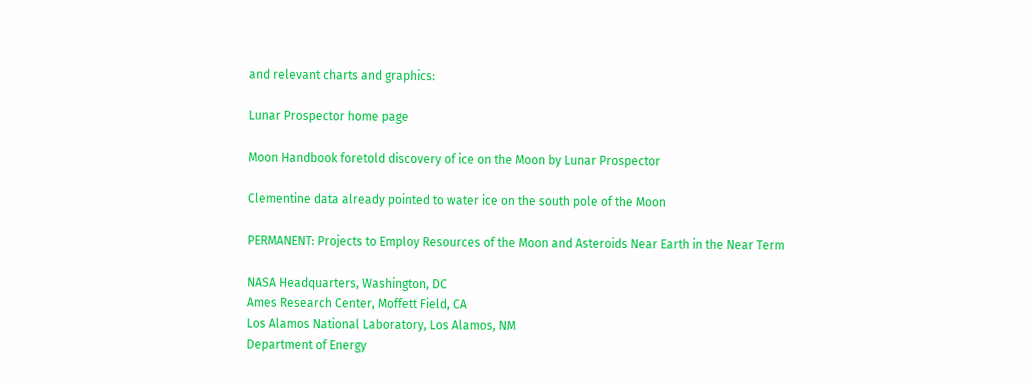and relevant charts and graphics:

Lunar Prospector home page

Moon Handbook foretold discovery of ice on the Moon by Lunar Prospector

Clementine data already pointed to water ice on the south pole of the Moon

PERMANENT: Projects to Employ Resources of the Moon and Asteroids Near Earth in the Near Term

NASA Headquarters, Washington, DC
Ames Research Center, Moffett Field, CA
Los Alamos National Laboratory, Los Alamos, NM
Department of Energy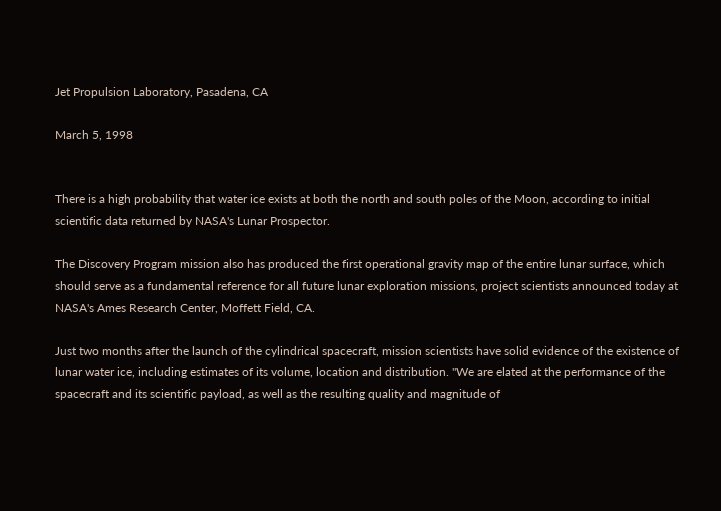Jet Propulsion Laboratory, Pasadena, CA

March 5, 1998


There is a high probability that water ice exists at both the north and south poles of the Moon, according to initial scientific data returned by NASA's Lunar Prospector.

The Discovery Program mission also has produced the first operational gravity map of the entire lunar surface, which should serve as a fundamental reference for all future lunar exploration missions, project scientists announced today at NASA's Ames Research Center, Moffett Field, CA.

Just two months after the launch of the cylindrical spacecraft, mission scientists have solid evidence of the existence of lunar water ice, including estimates of its volume, location and distribution. "We are elated at the performance of the spacecraft and its scientific payload, as well as the resulting quality and magnitude of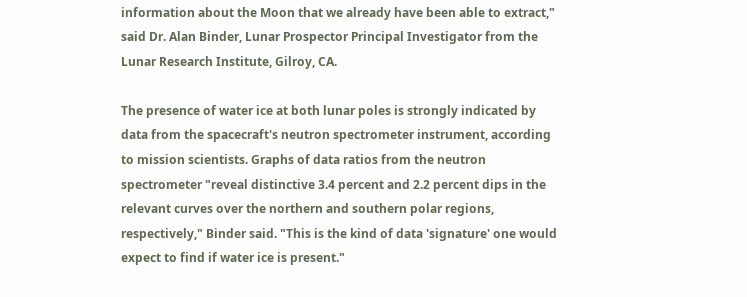information about the Moon that we already have been able to extract," said Dr. Alan Binder, Lunar Prospector Principal Investigator from the Lunar Research Institute, Gilroy, CA.

The presence of water ice at both lunar poles is strongly indicated by data from the spacecraft's neutron spectrometer instrument, according to mission scientists. Graphs of data ratios from the neutron spectrometer "reveal distinctive 3.4 percent and 2.2 percent dips in the relevant curves over the northern and southern polar regions, respectively," Binder said. "This is the kind of data 'signature' one would expect to find if water ice is present."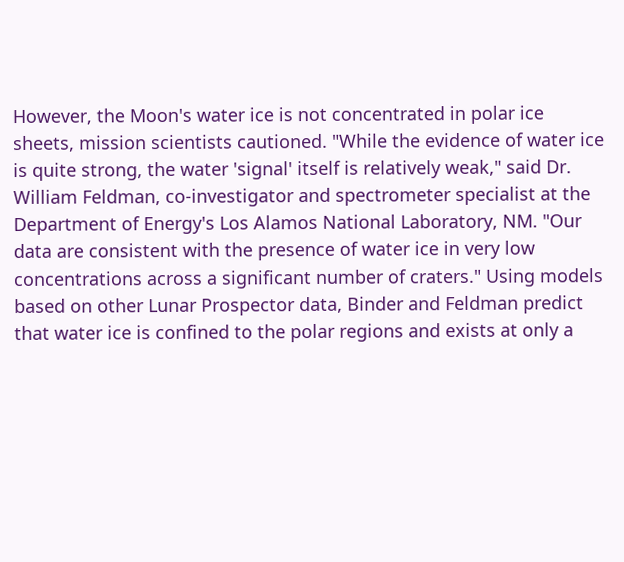However, the Moon's water ice is not concentrated in polar ice sheets, mission scientists cautioned. "While the evidence of water ice is quite strong, the water 'signal' itself is relatively weak," said Dr. William Feldman, co-investigator and spectrometer specialist at the Department of Energy's Los Alamos National Laboratory, NM. "Our data are consistent with the presence of water ice in very low concentrations across a significant number of craters." Using models based on other Lunar Prospector data, Binder and Feldman predict that water ice is confined to the polar regions and exists at only a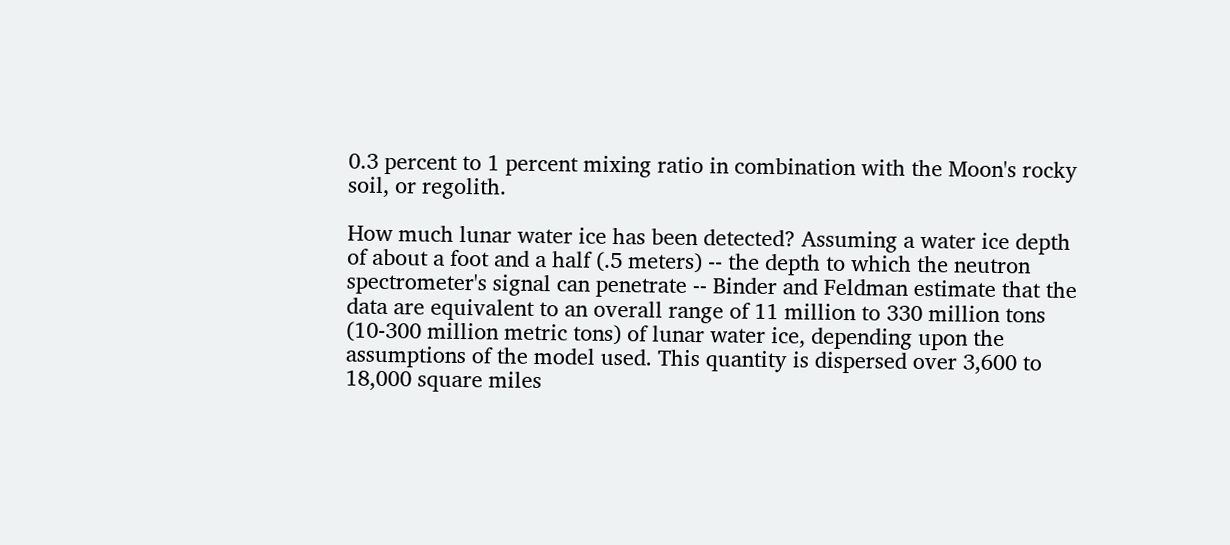0.3 percent to 1 percent mixing ratio in combination with the Moon's rocky soil, or regolith.

How much lunar water ice has been detected? Assuming a water ice depth of about a foot and a half (.5 meters) -- the depth to which the neutron spectrometer's signal can penetrate -- Binder and Feldman estimate that the data are equivalent to an overall range of 11 million to 330 million tons (10-300 million metric tons) of lunar water ice, depending upon the assumptions of the model used. This quantity is dispersed over 3,600 to 18,000 square miles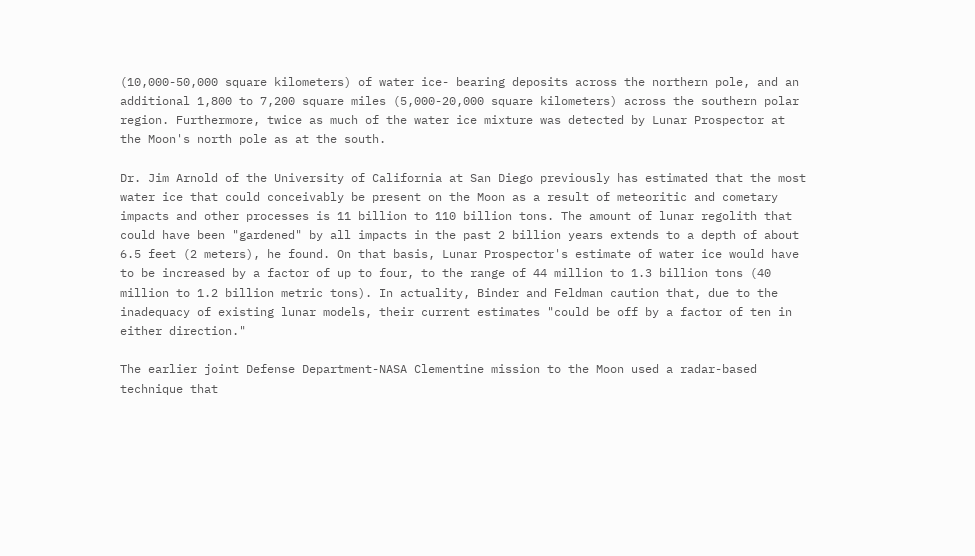(10,000-50,000 square kilometers) of water ice- bearing deposits across the northern pole, and an additional 1,800 to 7,200 square miles (5,000-20,000 square kilometers) across the southern polar region. Furthermore, twice as much of the water ice mixture was detected by Lunar Prospector at the Moon's north pole as at the south.

Dr. Jim Arnold of the University of California at San Diego previously has estimated that the most water ice that could conceivably be present on the Moon as a result of meteoritic and cometary impacts and other processes is 11 billion to 110 billion tons. The amount of lunar regolith that could have been "gardened" by all impacts in the past 2 billion years extends to a depth of about 6.5 feet (2 meters), he found. On that basis, Lunar Prospector's estimate of water ice would have to be increased by a factor of up to four, to the range of 44 million to 1.3 billion tons (40 million to 1.2 billion metric tons). In actuality, Binder and Feldman caution that, due to the inadequacy of existing lunar models, their current estimates "could be off by a factor of ten in either direction."

The earlier joint Defense Department-NASA Clementine mission to the Moon used a radar-based technique that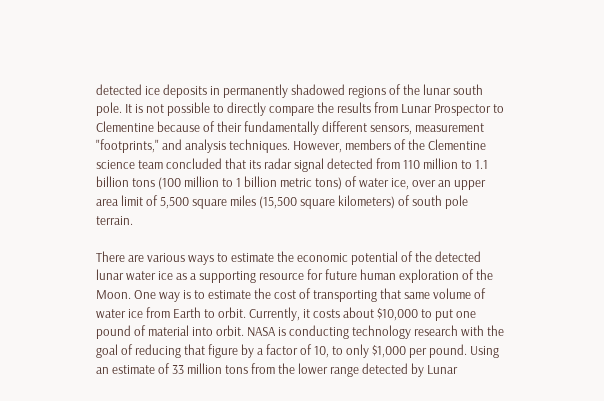detected ice deposits in permanently shadowed regions of the lunar south pole. It is not possible to directly compare the results from Lunar Prospector to Clementine because of their fundamentally different sensors, measurement "footprints," and analysis techniques. However, members of the Clementine science team concluded that its radar signal detected from 110 million to 1.1 billion tons (100 million to 1 billion metric tons) of water ice, over an upper area limit of 5,500 square miles (15,500 square kilometers) of south pole terrain.

There are various ways to estimate the economic potential of the detected lunar water ice as a supporting resource for future human exploration of the Moon. One way is to estimate the cost of transporting that same volume of water ice from Earth to orbit. Currently, it costs about $10,000 to put one pound of material into orbit. NASA is conducting technology research with the goal of reducing that figure by a factor of 10, to only $1,000 per pound. Using an estimate of 33 million tons from the lower range detected by Lunar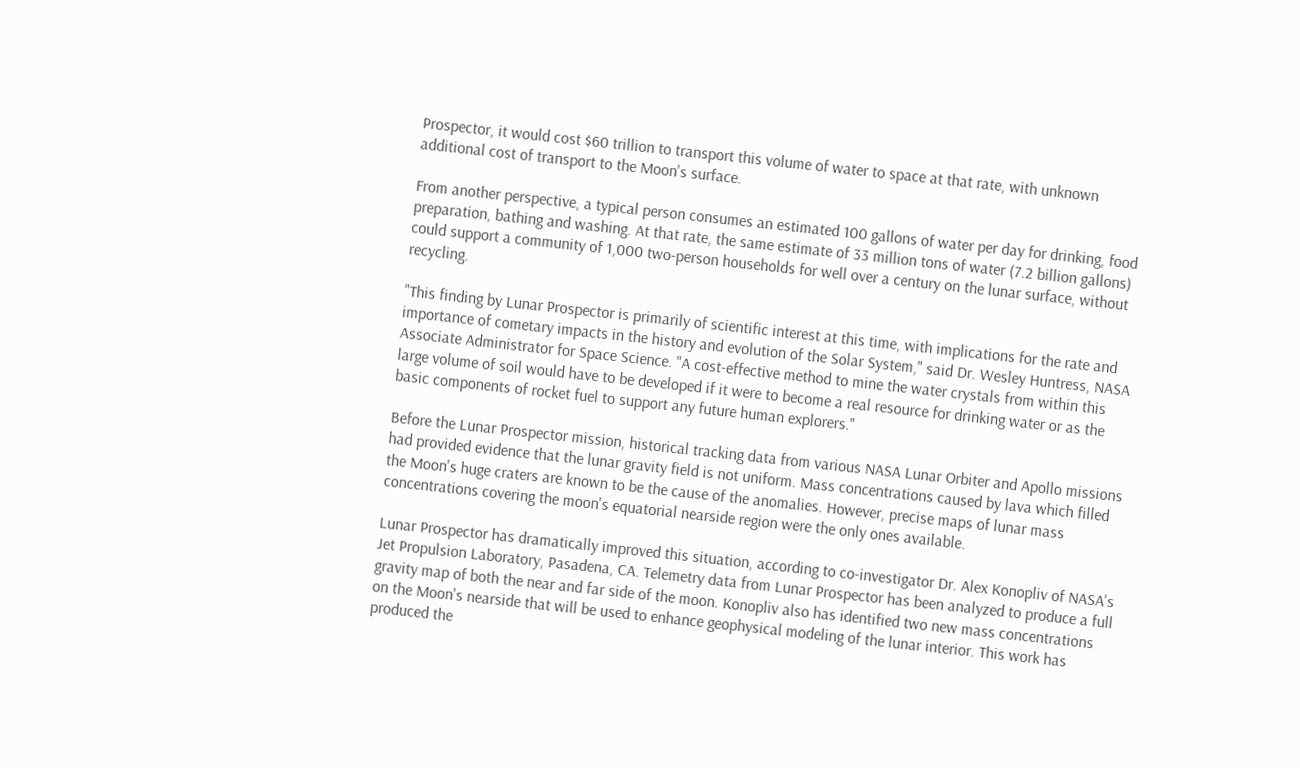Prospector, it would cost $60 trillion to transport this volume of water to space at that rate, with unknown additional cost of transport to the Moon's surface.

From another perspective, a typical person consumes an estimated 100 gallons of water per day for drinking, food preparation, bathing and washing. At that rate, the same estimate of 33 million tons of water (7.2 billion gallons) could support a community of 1,000 two-person households for well over a century on the lunar surface, without recycling.

"This finding by Lunar Prospector is primarily of scientific interest at this time, with implications for the rate and importance of cometary impacts in the history and evolution of the Solar System," said Dr. Wesley Huntress, NASA Associate Administrator for Space Science. "A cost-effective method to mine the water crystals from within this large volume of soil would have to be developed if it were to become a real resource for drinking water or as the basic components of rocket fuel to support any future human explorers."

Before the Lunar Prospector mission, historical tracking data from various NASA Lunar Orbiter and Apollo missions had provided evidence that the lunar gravity field is not uniform. Mass concentrations caused by lava which filled the Moon's huge craters are known to be the cause of the anomalies. However, precise maps of lunar mass concentrations covering the moon's equatorial nearside region were the only ones available.

Lunar Prospector has dramatically improved this situation, according to co-investigator Dr. Alex Konopliv of NASA's Jet Propulsion Laboratory, Pasadena, CA. Telemetry data from Lunar Prospector has been analyzed to produce a full gravity map of both the near and far side of the moon. Konopliv also has identified two new mass concentrations on the Moon's nearside that will be used to enhance geophysical modeling of the lunar interior. This work has produced the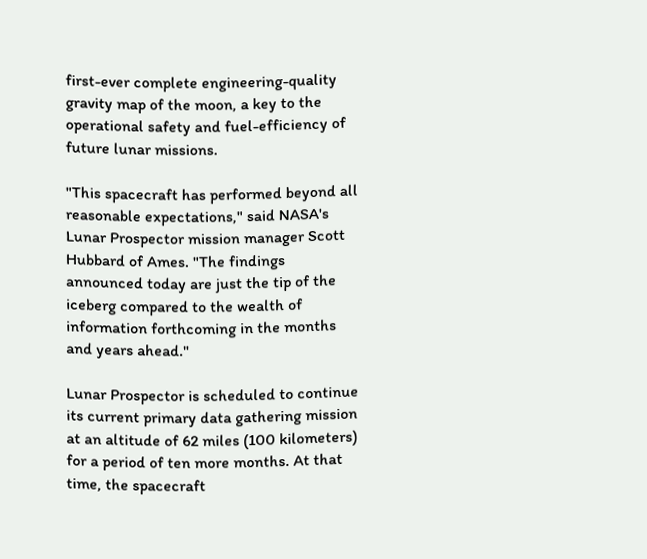first-ever complete engineering-quality gravity map of the moon, a key to the operational safety and fuel-efficiency of future lunar missions.

"This spacecraft has performed beyond all reasonable expectations," said NASA's Lunar Prospector mission manager Scott Hubbard of Ames. "The findings announced today are just the tip of the iceberg compared to the wealth of information forthcoming in the months and years ahead."

Lunar Prospector is scheduled to continue its current primary data gathering mission at an altitude of 62 miles (100 kilometers) for a period of ten more months. At that time, the spacecraft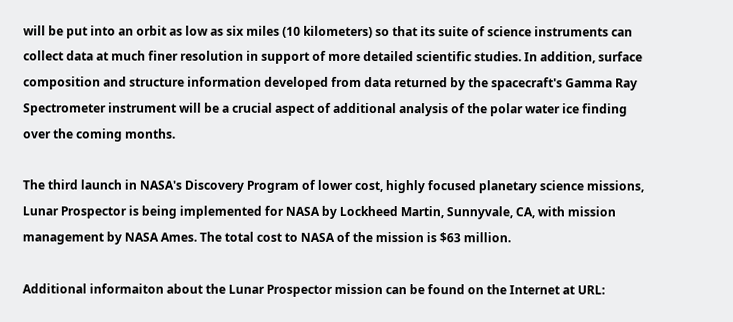will be put into an orbit as low as six miles (10 kilometers) so that its suite of science instruments can collect data at much finer resolution in support of more detailed scientific studies. In addition, surface composition and structure information developed from data returned by the spacecraft's Gamma Ray Spectrometer instrument will be a crucial aspect of additional analysis of the polar water ice finding over the coming months.

The third launch in NASA's Discovery Program of lower cost, highly focused planetary science missions, Lunar Prospector is being implemented for NASA by Lockheed Martin, Sunnyvale, CA, with mission management by NASA Ames. The total cost to NASA of the mission is $63 million.

Additional informaiton about the Lunar Prospector mission can be found on the Internet at URL: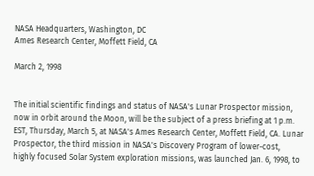NASA Headquarters, Washington, DC
Ames Research Center, Moffett Field, CA

March 2, 1998


The initial scientific findings and status of NASA's Lunar Prospector mission, now in orbit around the Moon, will be the subject of a press briefing at 1 p.m. EST, Thursday, March 5, at NASA's Ames Research Center, Moffett Field, CA. Lunar Prospector, the third mission in NASA's Discovery Program of lower-cost, highly focused Solar System exploration missions, was launched Jan. 6, 1998, to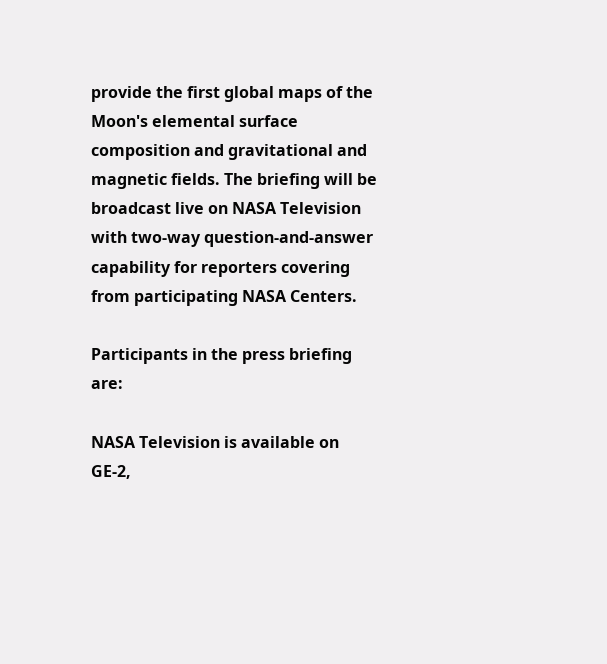provide the first global maps of the Moon's elemental surface composition and gravitational and magnetic fields. The briefing will be broadcast live on NASA Television with two-way question-and-answer capability for reporters covering from participating NASA Centers.

Participants in the press briefing are:

NASA Television is available on GE-2,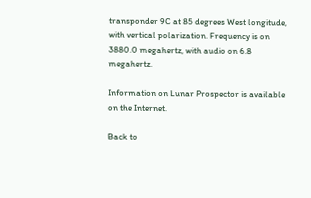transponder 9C at 85 degrees West longitude, with vertical polarization. Frequency is on 3880.0 megahertz, with audio on 6.8 megahertz.

Information on Lunar Prospector is available on the Internet.

Back to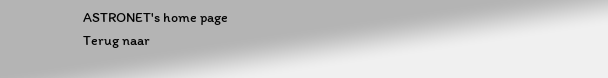ASTRONET's home page
Terug naar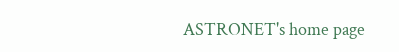ASTRONET's home page